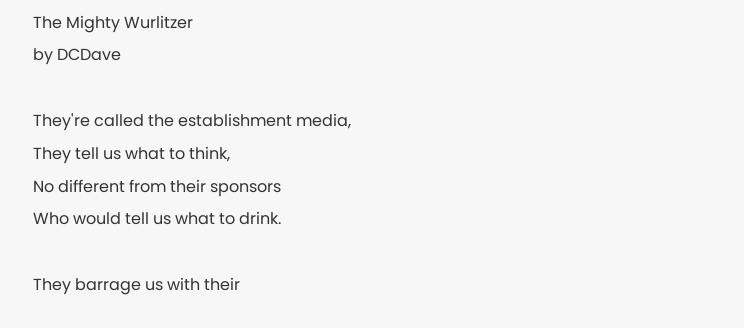The Mighty Wurlitzer
by DCDave

They're called the establishment media,
They tell us what to think,
No different from their sponsors
Who would tell us what to drink.

They barrage us with their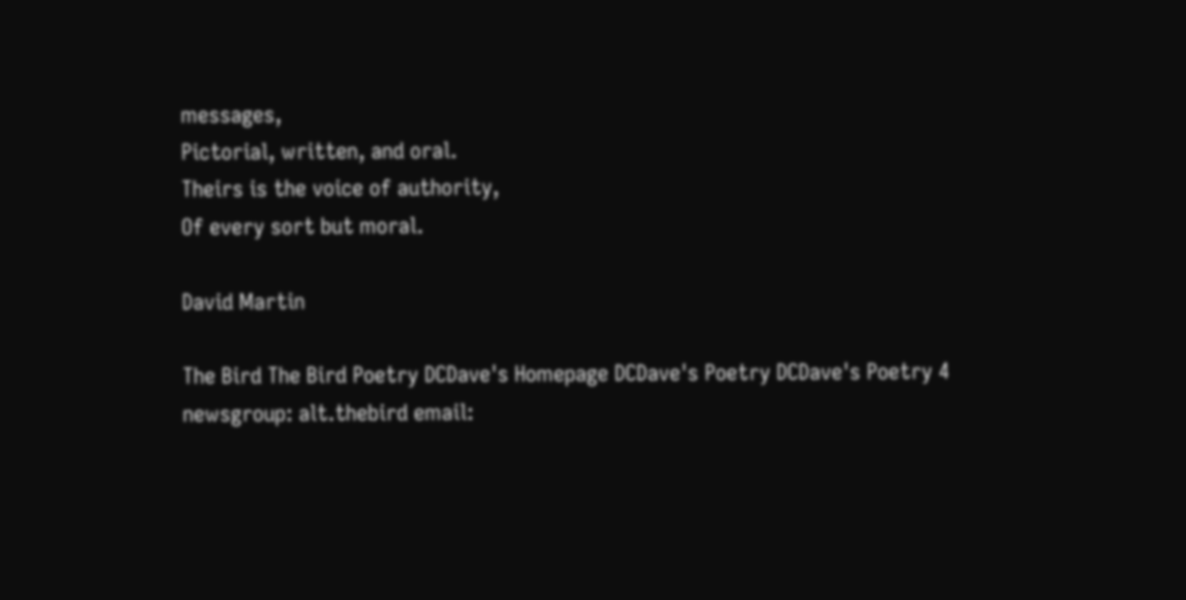messages,
Pictorial, written, and oral.
Theirs is the voice of authority,
Of every sort but moral.

David Martin

The Bird The Bird Poetry DCDave's Homepage DCDave's Poetry DCDave's Poetry 4
newsgroup: alt.thebird email: